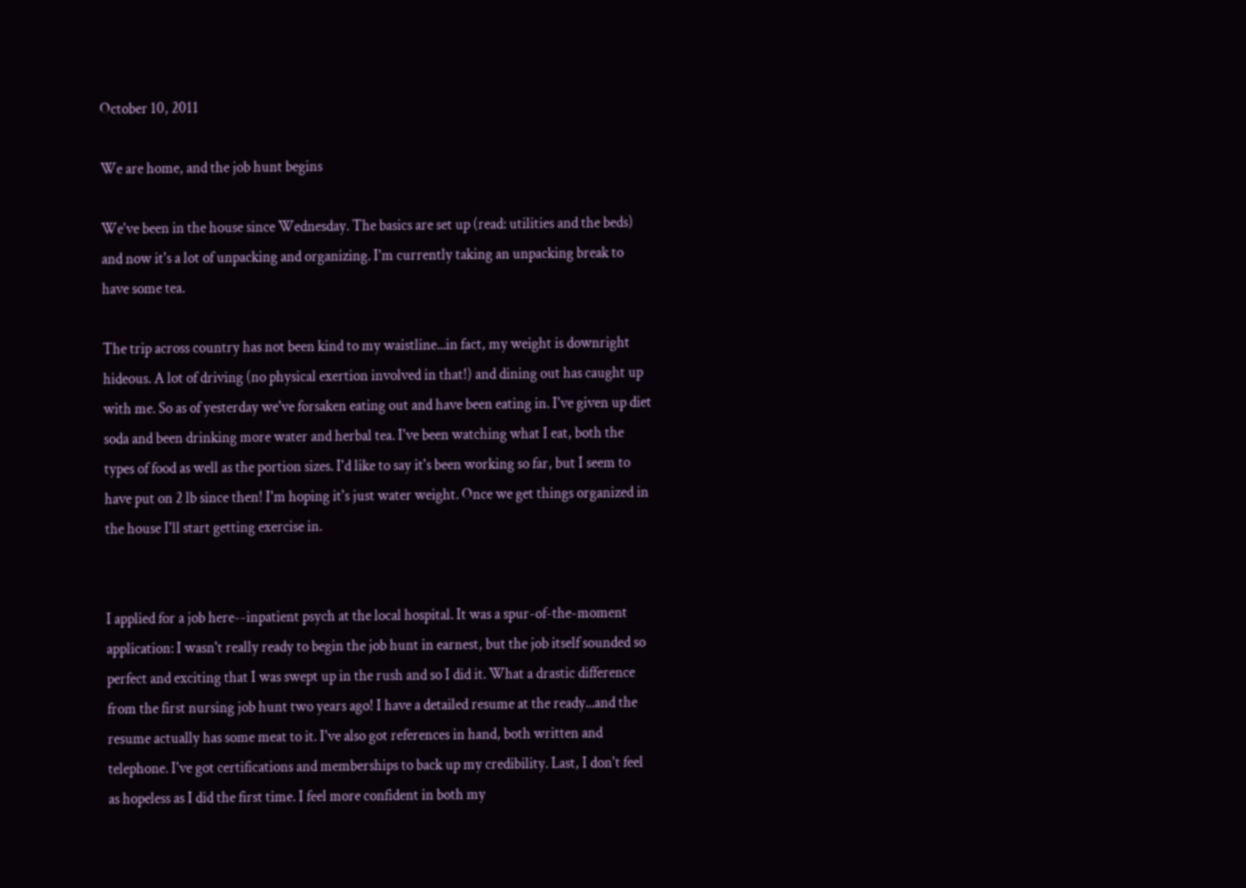October 10, 2011

We are home, and the job hunt begins

We've been in the house since Wednesday. The basics are set up (read: utilities and the beds) and now it's a lot of unpacking and organizing. I'm currently taking an unpacking break to have some tea.

The trip across country has not been kind to my waistline...in fact, my weight is downright hideous. A lot of driving (no physical exertion involved in that!) and dining out has caught up with me. So as of yesterday we've forsaken eating out and have been eating in. I've given up diet soda and been drinking more water and herbal tea. I've been watching what I eat, both the types of food as well as the portion sizes. I'd like to say it's been working so far, but I seem to have put on 2 lb since then! I'm hoping it's just water weight. Once we get things organized in the house I'll start getting exercise in.


I applied for a job here--inpatient psych at the local hospital. It was a spur-of-the-moment application: I wasn't really ready to begin the job hunt in earnest, but the job itself sounded so perfect and exciting that I was swept up in the rush and so I did it. What a drastic difference from the first nursing job hunt two years ago! I have a detailed resume at the ready...and the resume actually has some meat to it. I've also got references in hand, both written and telephone. I've got certifications and memberships to back up my credibility. Last, I don't feel as hopeless as I did the first time. I feel more confident in both my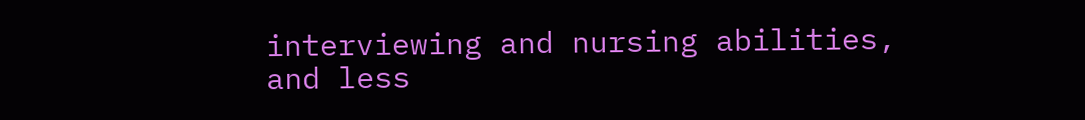interviewing and nursing abilities, and less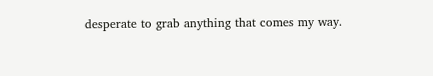desperate to grab anything that comes my way.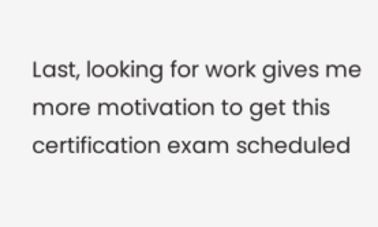Last, looking for work gives me more motivation to get this certification exam scheduled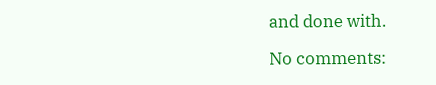and done with.

No comments: